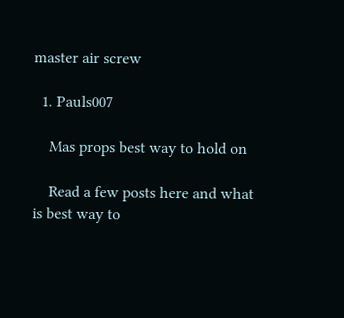master air screw

  1. Pauls007

    Mas props best way to hold on

    Read a few posts here and what is best way to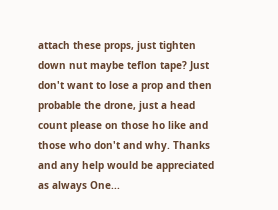attach these props, just tighten down nut maybe teflon tape? Just don't want to lose a prop and then probable the drone, just a head count please on those ho like and those who don't and why. Thanks and any help would be appreciated as always One...